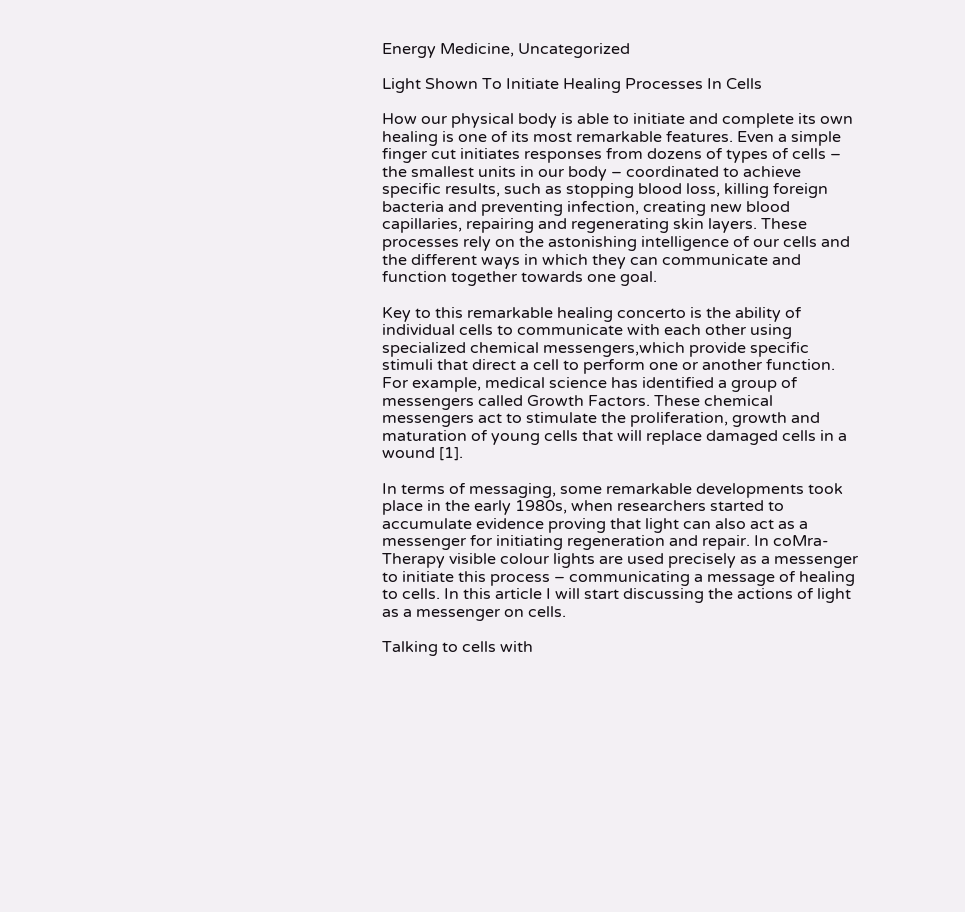Energy Medicine, Uncategorized

Light Shown To Initiate Healing Processes In Cells

How our physical body is able to initiate and complete its own healing is one of its most remarkable features. Even a simple finger cut initiates responses from dozens of types of cells – the smallest units in our body – coordinated to achieve specific results, such as stopping blood loss, killing foreign bacteria and preventing infection, creating new blood capillaries, repairing and regenerating skin layers. These processes rely on the astonishing intelligence of our cells and the different ways in which they can communicate and function together towards one goal.

Key to this remarkable healing concerto is the ability of individual cells to communicate with each other using specialized chemical messengers,which provide specific stimuli that direct a cell to perform one or another function. For example, medical science has identified a group of messengers called Growth Factors. These chemical messengers act to stimulate the proliferation, growth and maturation of young cells that will replace damaged cells in a wound [1].

In terms of messaging, some remarkable developments took place in the early 1980s, when researchers started to accumulate evidence proving that light can also act as a messenger for initiating regeneration and repair. In coMra-Therapy visible colour lights are used precisely as a messenger to initiate this process – communicating a message of healing to cells. In this article I will start discussing the actions of light as a messenger on cells.

Talking to cells with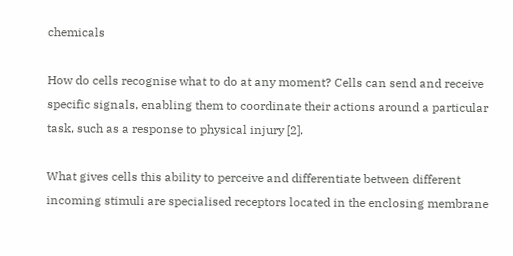chemicals

How do cells recognise what to do at any moment? Cells can send and receive specific signals, enabling them to coordinate their actions around a particular task, such as a response to physical injury [2].

What gives cells this ability to perceive and differentiate between different incoming stimuli are specialised receptors located in the enclosing membrane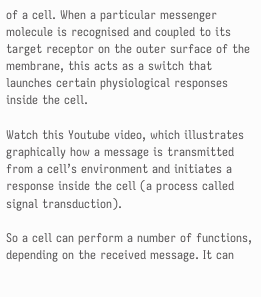of a cell. When a particular messenger molecule is recognised and coupled to its target receptor on the outer surface of the membrane, this acts as a switch that launches certain physiological responses inside the cell.

Watch this Youtube video, which illustrates graphically how a message is transmitted from a cell’s environment and initiates a response inside the cell (a process called signal transduction).

So a cell can perform a number of functions, depending on the received message. It can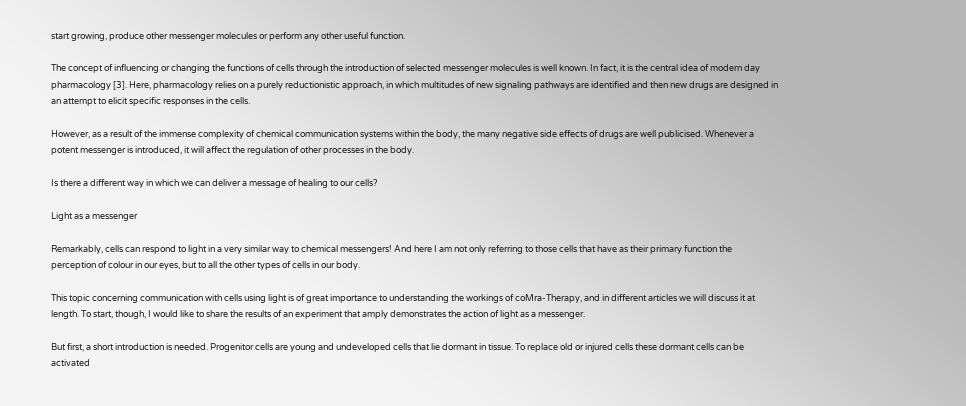start growing, produce other messenger molecules or perform any other useful function.

The concept of influencing or changing the functions of cells through the introduction of selected messenger molecules is well known. In fact, it is the central idea of modern day pharmacology [3]. Here, pharmacology relies on a purely reductionistic approach, in which multitudes of new signaling pathways are identified and then new drugs are designed in an attempt to elicit specific responses in the cells.

However, as a result of the immense complexity of chemical communication systems within the body, the many negative side effects of drugs are well publicised. Whenever a potent messenger is introduced, it will affect the regulation of other processes in the body.

Is there a different way in which we can deliver a message of healing to our cells?

Light as a messenger

Remarkably, cells can respond to light in a very similar way to chemical messengers! And here I am not only referring to those cells that have as their primary function the perception of colour in our eyes, but to all the other types of cells in our body.

This topic concerning communication with cells using light is of great importance to understanding the workings of coMra-Therapy, and in different articles we will discuss it at length. To start, though, I would like to share the results of an experiment that amply demonstrates the action of light as a messenger.

But first, a short introduction is needed. Progenitor cells are young and undeveloped cells that lie dormant in tissue. To replace old or injured cells these dormant cells can be activated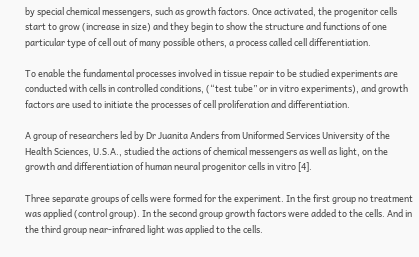by special chemical messengers, such as growth factors. Once activated, the progenitor cells start to grow (increase in size) and they begin to show the structure and functions of one particular type of cell out of many possible others, a process called cell differentiation.

To enable the fundamental processes involved in tissue repair to be studied experiments are conducted with cells in controlled conditions, (“test tube” or in vitro experiments), and growth factors are used to initiate the processes of cell proliferation and differentiation.

A group of researchers led by Dr Juanita Anders from Uniformed Services University of the Health Sciences, U.S.A., studied the actions of chemical messengers as well as light, on the growth and differentiation of human neural progenitor cells in vitro [4].

Three separate groups of cells were formed for the experiment. In the first group no treatment was applied (control group). In the second group growth factors were added to the cells. And in the third group near-infrared light was applied to the cells.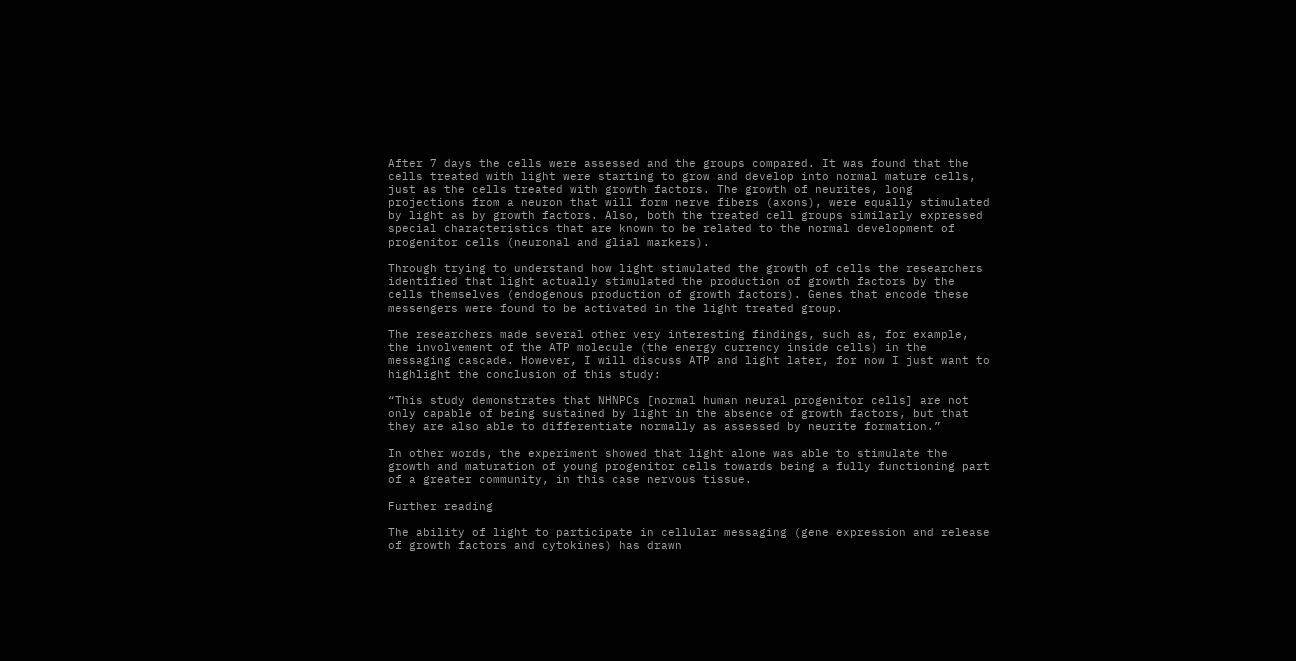After 7 days the cells were assessed and the groups compared. It was found that the cells treated with light were starting to grow and develop into normal mature cells, just as the cells treated with growth factors. The growth of neurites, long projections from a neuron that will form nerve fibers (axons), were equally stimulated by light as by growth factors. Also, both the treated cell groups similarly expressed special characteristics that are known to be related to the normal development of progenitor cells (neuronal and glial markers).

Through trying to understand how light stimulated the growth of cells the researchers identified that light actually stimulated the production of growth factors by the cells themselves (endogenous production of growth factors). Genes that encode these messengers were found to be activated in the light treated group.

The researchers made several other very interesting findings, such as, for example, the involvement of the ATP molecule (the energy currency inside cells) in the messaging cascade. However, I will discuss ATP and light later, for now I just want to highlight the conclusion of this study:

“This study demonstrates that NHNPCs [normal human neural progenitor cells] are not only capable of being sustained by light in the absence of growth factors, but that they are also able to differentiate normally as assessed by neurite formation.”

In other words, the experiment showed that light alone was able to stimulate the growth and maturation of young progenitor cells towards being a fully functioning part of a greater community, in this case nervous tissue.

Further reading

The ability of light to participate in cellular messaging (gene expression and release of growth factors and cytokines) has drawn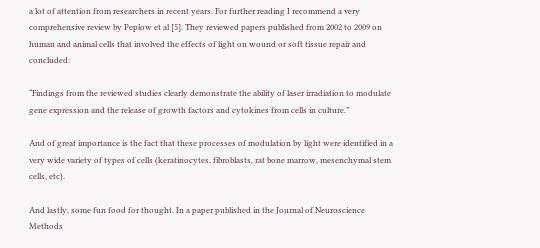a lot of attention from researchers in recent years. For further reading I recommend a very comprehensive review by Peplow et al [5]. They reviewed papers published from 2002 to 2009 on human and animal cells that involved the effects of light on wound or soft tissue repair and concluded:

“Findings from the reviewed studies clearly demonstrate the ability of laser irradiation to modulate gene expression and the release of growth factors and cytokines from cells in culture.”

And of great importance is the fact that these processes of modulation by light were identified in a very wide variety of types of cells (keratinocytes, fibroblasts, rat bone marrow, mesenchymal stem cells, etc).

And lastly, some fun food for thought. In a paper published in the Journal of Neuroscience Methods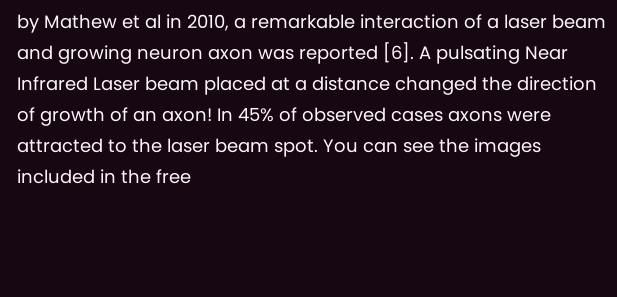by Mathew et al in 2010, a remarkable interaction of a laser beam and growing neuron axon was reported [6]. A pulsating Near Infrared Laser beam placed at a distance changed the direction of growth of an axon! In 45% of observed cases axons were attracted to the laser beam spot. You can see the images included in the free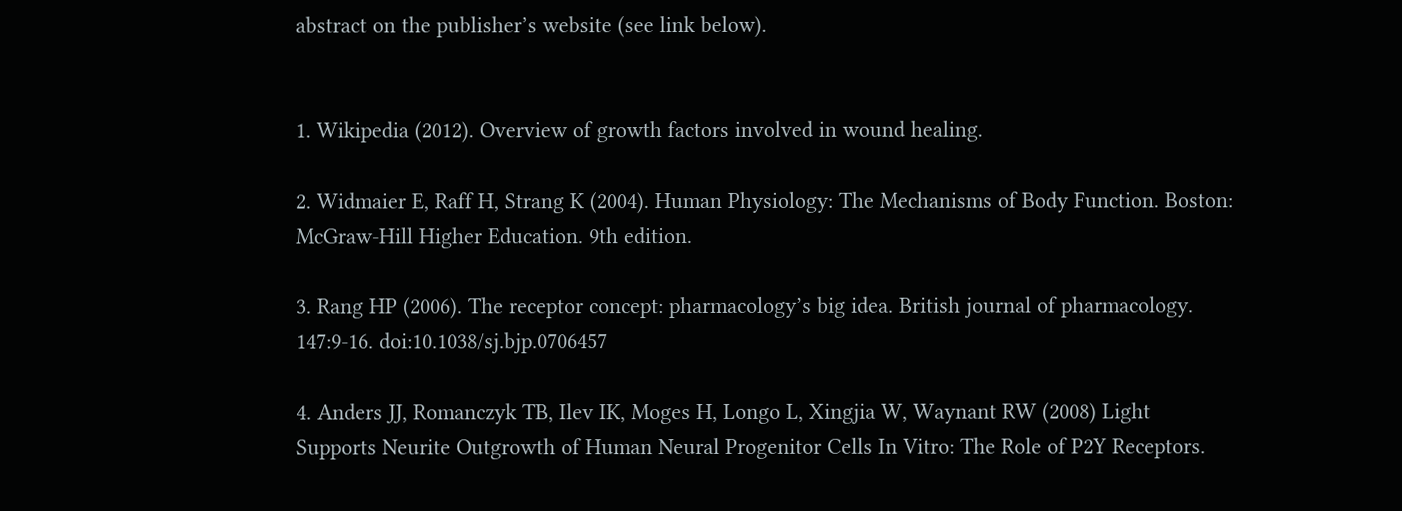abstract on the publisher’s website (see link below).


1. Wikipedia (2012). Overview of growth factors involved in wound healing.

2. Widmaier E, Raff H, Strang K (2004). Human Physiology: The Mechanisms of Body Function. Boston: McGraw-Hill Higher Education. 9th edition.

3. Rang HP (2006). The receptor concept: pharmacology’s big idea. British journal of pharmacology. 147:9-16. doi:10.1038/sj.bjp.0706457

4. Anders JJ, Romanczyk TB, Ilev IK, Moges H, Longo L, Xingjia W, Waynant RW (2008) Light Supports Neurite Outgrowth of Human Neural Progenitor Cells In Vitro: The Role of P2Y Receptors.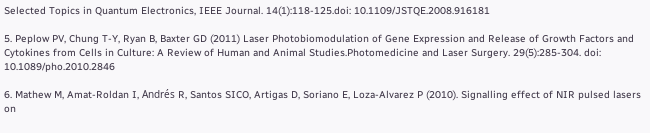Selected Topics in Quantum Electronics, IEEE Journal. 14(1):118-125.doi: 10.1109/JSTQE.2008.916181

5. Peplow PV, Chung T-Y, Ryan B, Baxter GD (2011) Laser Photobiomodulation of Gene Expression and Release of Growth Factors and Cytokines from Cells in Culture: A Review of Human and Animal Studies.Photomedicine and Laser Surgery. 29(5):285-304. doi: 10.1089/pho.2010.2846

6. Mathew M, Amat-Roldan I, Andrés R, Santos SICO, Artigas D, Soriano E, Loza-Alvarez P (2010). Signalling effect of NIR pulsed lasers on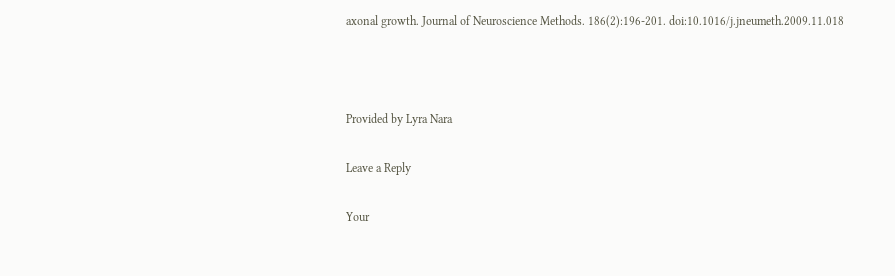axonal growth. Journal of Neuroscience Methods. 186(2):196-201. doi:10.1016/j.jneumeth.2009.11.018



Provided by Lyra Nara

Leave a Reply

Your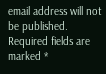email address will not be published. Required fields are marked *